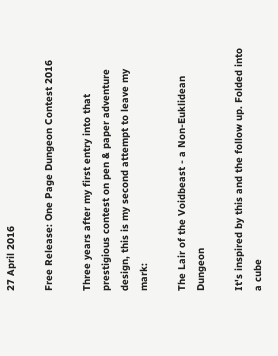27 April 2016

Free Release: One Page Dungeon Contest 2016

Three years after my first entry into that prestigious contest on pen & paper adventure design, this is my second attempt to leave my mark:

The Lair of the Voidbeast - a Non-Euklidean Dungeon

It's inspired by this and the follow up. Folded into a cube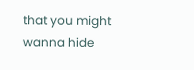that you might wanna hide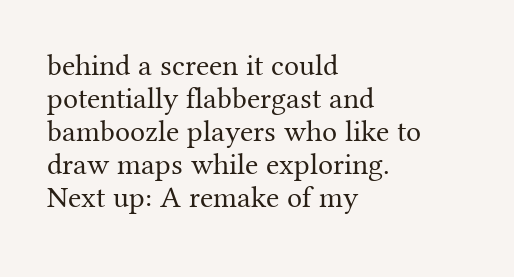behind a screen it could potentially flabbergast and bamboozle players who like to draw maps while exploring. Next up: A remake of my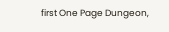first One Page Dungeon,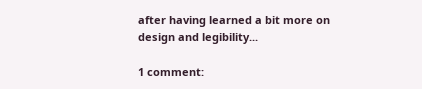after having learned a bit more on design and legibility...

1 comment: